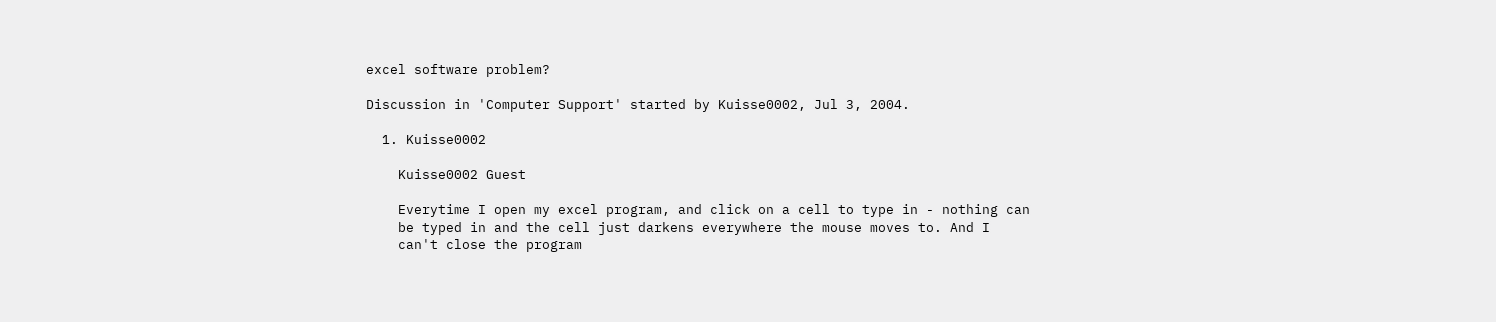excel software problem?

Discussion in 'Computer Support' started by Kuisse0002, Jul 3, 2004.

  1. Kuisse0002

    Kuisse0002 Guest

    Everytime I open my excel program, and click on a cell to type in - nothing can
    be typed in and the cell just darkens everywhere the mouse moves to. And I
    can't close the program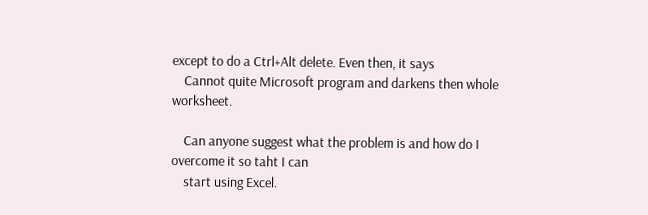except to do a Ctrl+Alt delete. Even then, it says
    Cannot quite Microsoft program and darkens then whole worksheet.

    Can anyone suggest what the problem is and how do I overcome it so taht I can
    start using Excel.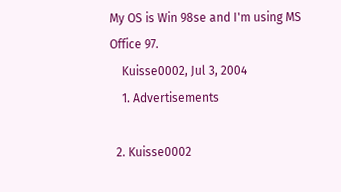My OS is Win 98se and I'm using MS Office 97.
    Kuisse0002, Jul 3, 2004
    1. Advertisements

  2. Kuisse0002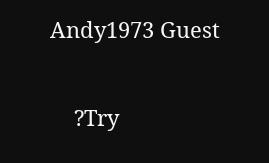Andy1973 Guest

    ?Try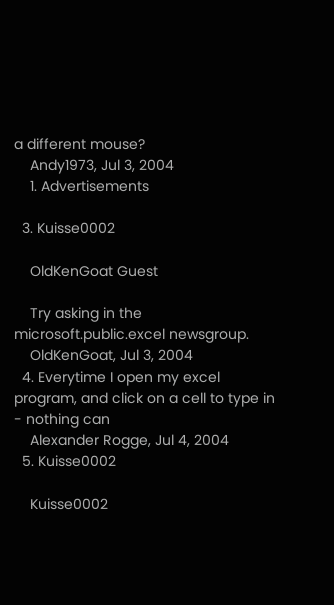a different mouse?
    Andy1973, Jul 3, 2004
    1. Advertisements

  3. Kuisse0002

    OldKenGoat Guest

    Try asking in the microsoft.public.excel newsgroup.
    OldKenGoat, Jul 3, 2004
  4. Everytime I open my excel program, and click on a cell to type in - nothing can
    Alexander Rogge, Jul 4, 2004
  5. Kuisse0002

    Kuisse0002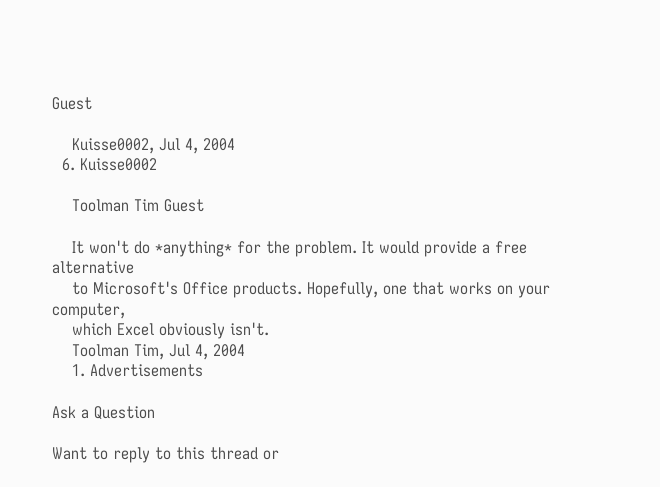Guest

    Kuisse0002, Jul 4, 2004
  6. Kuisse0002

    Toolman Tim Guest

    It won't do *anything* for the problem. It would provide a free alternative
    to Microsoft's Office products. Hopefully, one that works on your computer,
    which Excel obviously isn't.
    Toolman Tim, Jul 4, 2004
    1. Advertisements

Ask a Question

Want to reply to this thread or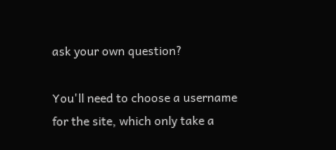ask your own question?

You'll need to choose a username for the site, which only take a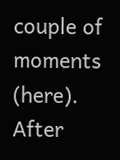couple of moments (here). After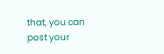that, you can post your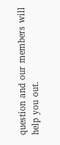question and our members will help you out.